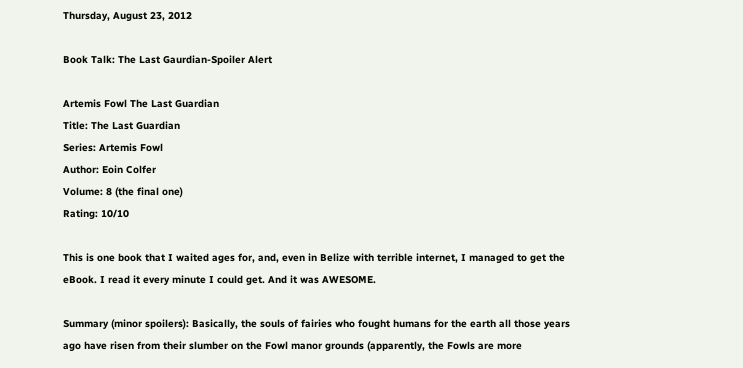Thursday, August 23, 2012

Book Talk: The Last Gaurdian-Spoiler Alert

Artemis Fowl The Last Guardian
Title: The Last Guardian
Series: Artemis Fowl
Author: Eoin Colfer
Volume: 8 (the final one)
Rating: 10/10

This is one book that I waited ages for, and, even in Belize with terrible internet, I managed to get the eBook. I read it every minute I could get. And it was AWESOME.

Summary (minor spoilers): Basically, the souls of fairies who fought humans for the earth all those years ago have risen from their slumber on the Fowl manor grounds (apparently, the Fowls are more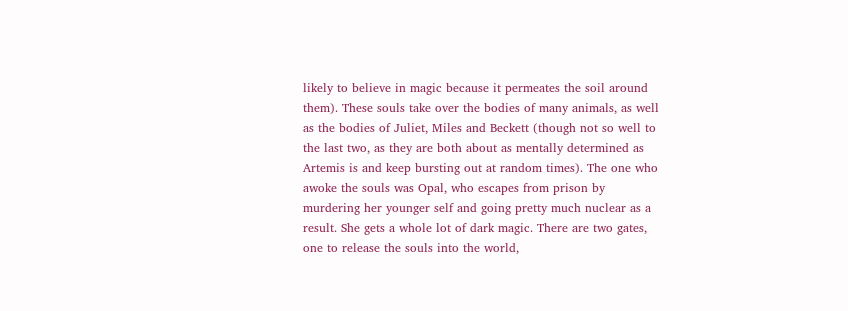likely to believe in magic because it permeates the soil around them). These souls take over the bodies of many animals, as well as the bodies of Juliet, Miles and Beckett (though not so well to the last two, as they are both about as mentally determined as Artemis is and keep bursting out at random times). The one who awoke the souls was Opal, who escapes from prison by murdering her younger self and going pretty much nuclear as a result. She gets a whole lot of dark magic. There are two gates, one to release the souls into the world,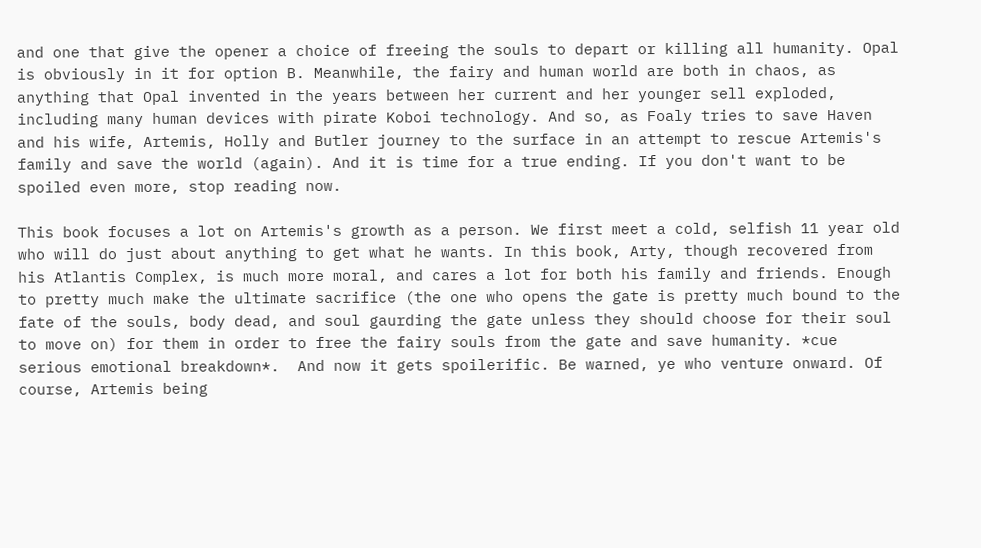and one that give the opener a choice of freeing the souls to depart or killing all humanity. Opal is obviously in it for option B. Meanwhile, the fairy and human world are both in chaos, as anything that Opal invented in the years between her current and her younger sell exploded, including many human devices with pirate Koboi technology. And so, as Foaly tries to save Haven and his wife, Artemis, Holly and Butler journey to the surface in an attempt to rescue Artemis's family and save the world (again). And it is time for a true ending. If you don't want to be spoiled even more, stop reading now.

This book focuses a lot on Artemis's growth as a person. We first meet a cold, selfish 11 year old who will do just about anything to get what he wants. In this book, Arty, though recovered from his Atlantis Complex, is much more moral, and cares a lot for both his family and friends. Enough to pretty much make the ultimate sacrifice (the one who opens the gate is pretty much bound to the fate of the souls, body dead, and soul gaurding the gate unless they should choose for their soul to move on) for them in order to free the fairy souls from the gate and save humanity. *cue serious emotional breakdown*.  And now it gets spoilerific. Be warned, ye who venture onward. Of course, Artemis being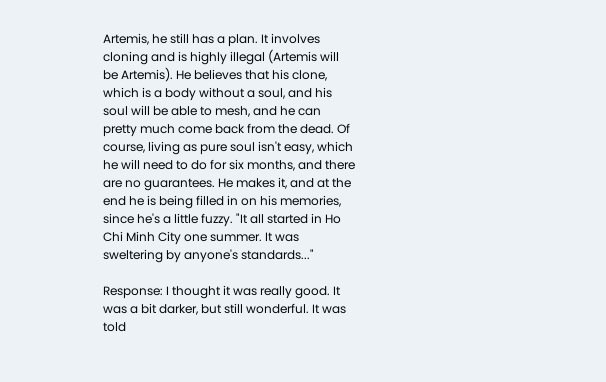Artemis, he still has a plan. It involves cloning and is highly illegal (Artemis will be Artemis). He believes that his clone, which is a body without a soul, and his soul will be able to mesh, and he can pretty much come back from the dead. Of course, living as pure soul isn't easy, which he will need to do for six months, and there are no guarantees. He makes it, and at the end he is being filled in on his memories, since he's a little fuzzy. "It all started in Ho Chi Minh City one summer. It was sweltering by anyone's standards..."

Response: I thought it was really good. It was a bit darker, but still wonderful. It was told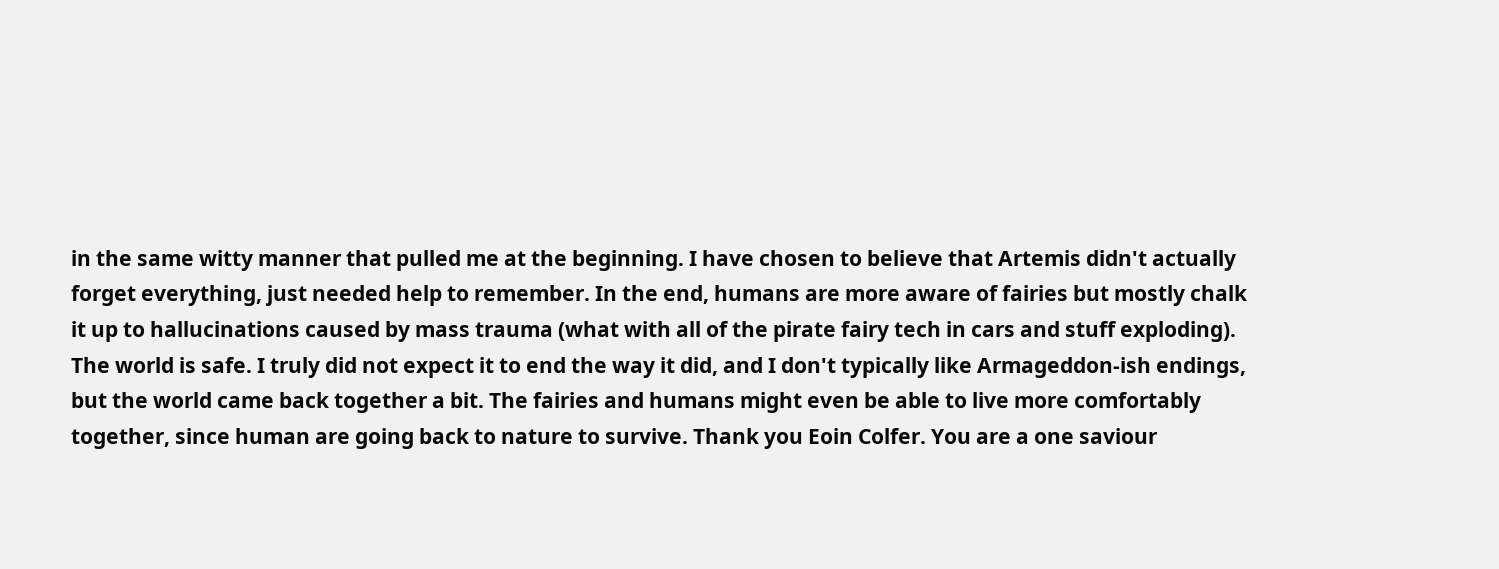in the same witty manner that pulled me at the beginning. I have chosen to believe that Artemis didn't actually forget everything, just needed help to remember. In the end, humans are more aware of fairies but mostly chalk it up to hallucinations caused by mass trauma (what with all of the pirate fairy tech in cars and stuff exploding). The world is safe. I truly did not expect it to end the way it did, and I don't typically like Armageddon-ish endings, but the world came back together a bit. The fairies and humans might even be able to live more comfortably together, since human are going back to nature to survive. Thank you Eoin Colfer. You are a one saviour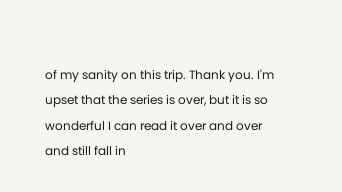of my sanity on this trip. Thank you. I'm upset that the series is over, but it is so wonderful I can read it over and over and still fall in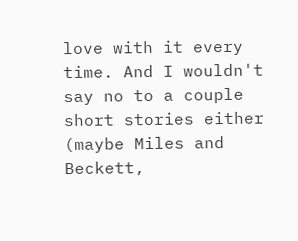love with it every time. And I wouldn't say no to a couple short stories either (maybe Miles and Beckett,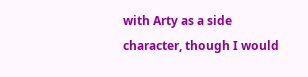with Arty as a side character, though I would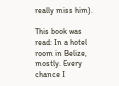really miss him).

This book was read: In a hotel room in Belize, mostly. Every chance I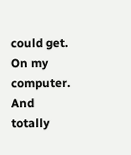could get. On my computer. And totally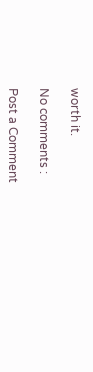worth it.

No comments :

Post a Comment